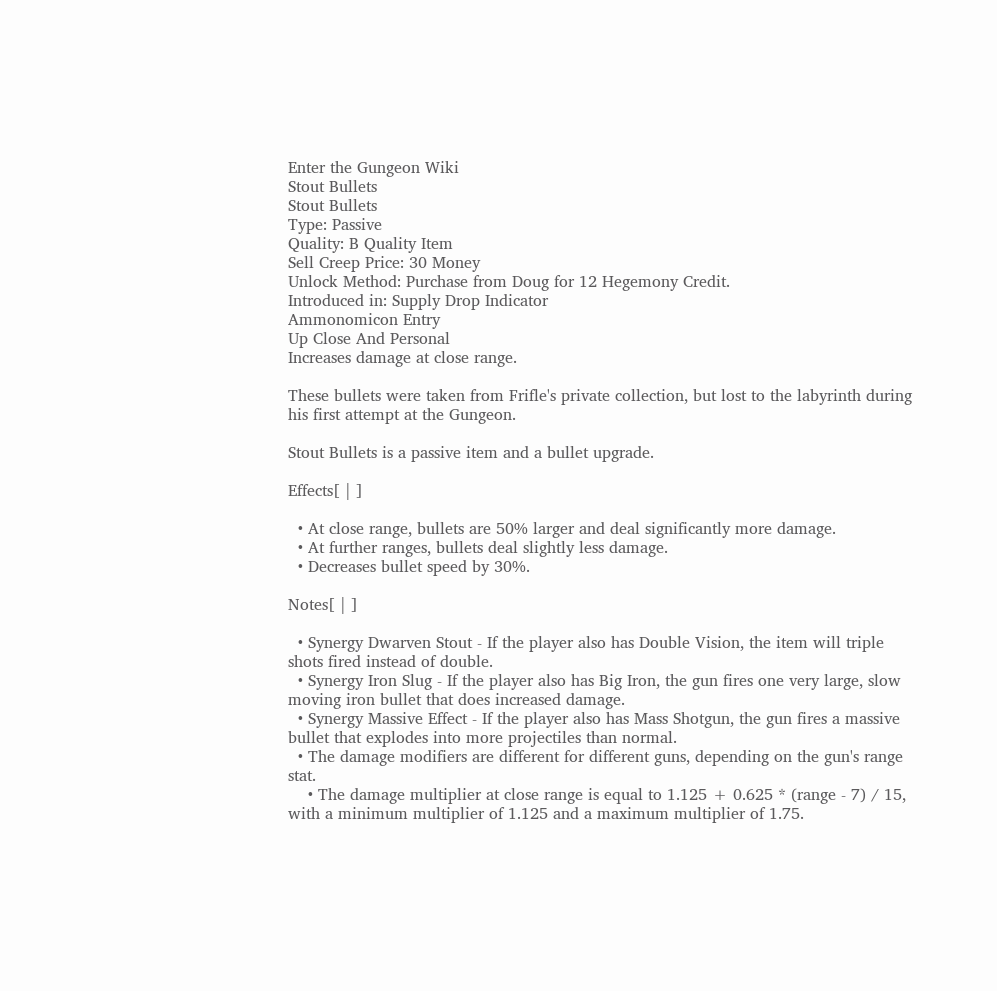Enter the Gungeon Wiki
Stout Bullets
Stout Bullets
Type: Passive
Quality: B Quality Item
Sell Creep Price: 30 Money
Unlock Method: Purchase from Doug for 12 Hegemony Credit.
Introduced in: Supply Drop Indicator
Ammonomicon Entry
Up Close And Personal
Increases damage at close range.

These bullets were taken from Frifle's private collection, but lost to the labyrinth during his first attempt at the Gungeon.

Stout Bullets is a passive item and a bullet upgrade.

Effects[ | ]

  • At close range, bullets are 50% larger and deal significantly more damage.
  • At further ranges, bullets deal slightly less damage.
  • Decreases bullet speed by 30%.

Notes[ | ]

  • Synergy Dwarven Stout - If the player also has Double Vision, the item will triple shots fired instead of double.
  • Synergy Iron Slug - If the player also has Big Iron, the gun fires one very large, slow moving iron bullet that does increased damage.
  • Synergy Massive Effect - If the player also has Mass Shotgun, the gun fires a massive bullet that explodes into more projectiles than normal.
  • The damage modifiers are different for different guns, depending on the gun's range stat.
    • The damage multiplier at close range is equal to 1.125 + 0.625 * (range - 7) / 15, with a minimum multiplier of 1.125 and a maximum multiplier of 1.75.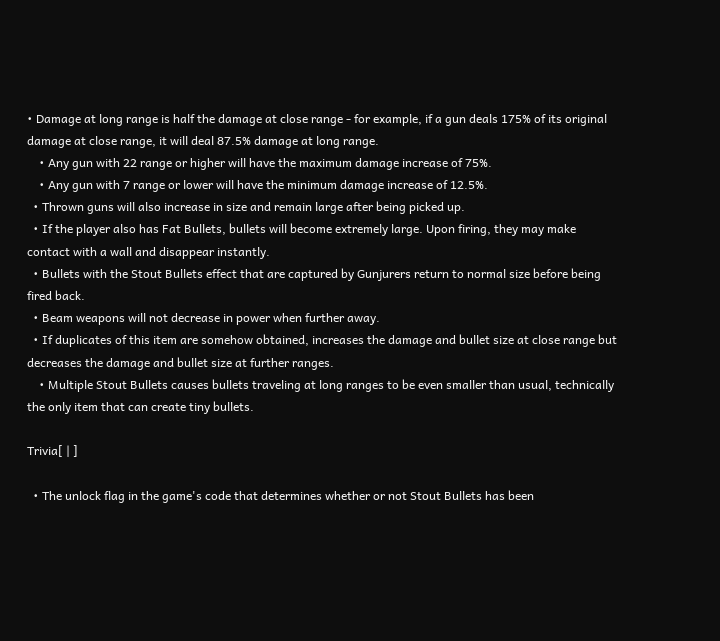• Damage at long range is half the damage at close range - for example, if a gun deals 175% of its original damage at close range, it will deal 87.5% damage at long range.
    • Any gun with 22 range or higher will have the maximum damage increase of 75%.
    • Any gun with 7 range or lower will have the minimum damage increase of 12.5%.
  • Thrown guns will also increase in size and remain large after being picked up.
  • If the player also has Fat Bullets, bullets will become extremely large. Upon firing, they may make contact with a wall and disappear instantly.
  • Bullets with the Stout Bullets effect that are captured by Gunjurers return to normal size before being fired back.
  • Beam weapons will not decrease in power when further away.
  • If duplicates of this item are somehow obtained, increases the damage and bullet size at close range but decreases the damage and bullet size at further ranges.
    • Multiple Stout Bullets causes bullets traveling at long ranges to be even smaller than usual, technically the only item that can create tiny bullets.

Trivia[ | ]

  • The unlock flag in the game's code that determines whether or not Stout Bullets has been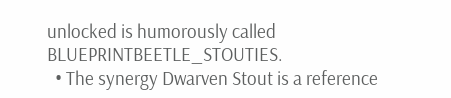unlocked is humorously called BLUEPRINTBEETLE_STOUTIES.
  • The synergy Dwarven Stout is a reference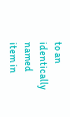to an identically named item in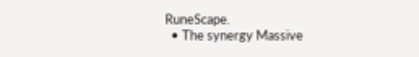RuneScape.
  • The synergy Massive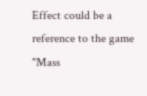Effect could be a reference to the game "Mass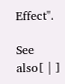Effect".

See also[ | ]